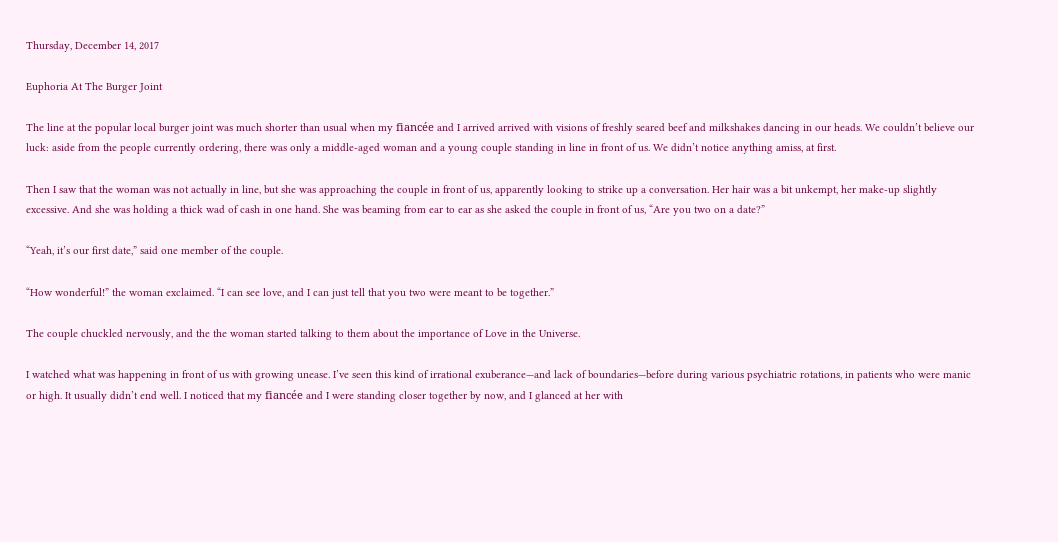Thursday, December 14, 2017

Euphoria At The Burger Joint

The line at the popular local burger joint was much shorter than usual when my fiancée and I arrived arrived with visions of freshly seared beef and milkshakes dancing in our heads. We couldn’t believe our luck: aside from the people currently ordering, there was only a middle-aged woman and a young couple standing in line in front of us. We didn’t notice anything amiss, at first.

Then I saw that the woman was not actually in line, but she was approaching the couple in front of us, apparently looking to strike up a conversation. Her hair was a bit unkempt, her make-up slightly excessive. And she was holding a thick wad of cash in one hand. She was beaming from ear to ear as she asked the couple in front of us, “Are you two on a date?”

“Yeah, it’s our first date,” said one member of the couple.

“How wonderful!” the woman exclaimed. “I can see love, and I can just tell that you two were meant to be together.”

The couple chuckled nervously, and the the woman started talking to them about the importance of Love in the Universe.

I watched what was happening in front of us with growing unease. I’ve seen this kind of irrational exuberance—and lack of boundaries—before during various psychiatric rotations, in patients who were manic or high. It usually didn’t end well. I noticed that my fiancée and I were standing closer together by now, and I glanced at her with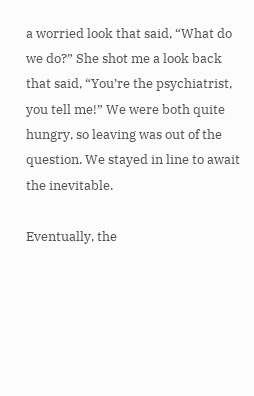a worried look that said, “What do we do?” She shot me a look back that said, “You’re the psychiatrist, you tell me!” We were both quite hungry, so leaving was out of the question. We stayed in line to await the inevitable.

Eventually, the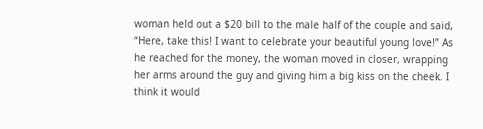woman held out a $20 bill to the male half of the couple and said, “Here, take this! I want to celebrate your beautiful young love!” As he reached for the money, the woman moved in closer, wrapping her arms around the guy and giving him a big kiss on the cheek. I think it would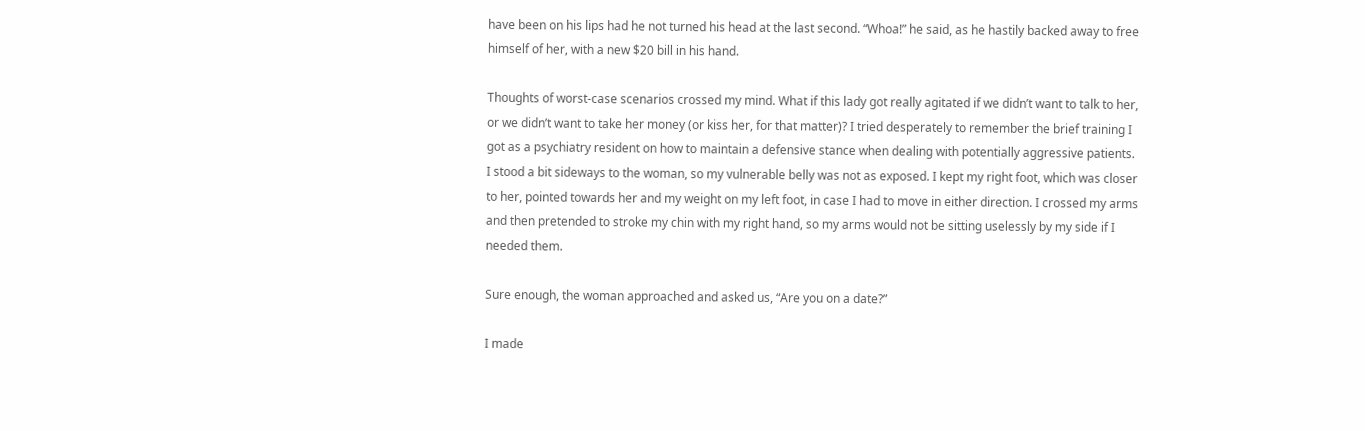have been on his lips had he not turned his head at the last second. “Whoa!” he said, as he hastily backed away to free himself of her, with a new $20 bill in his hand.

Thoughts of worst-case scenarios crossed my mind. What if this lady got really agitated if we didn’t want to talk to her, or we didn’t want to take her money (or kiss her, for that matter)? I tried desperately to remember the brief training I got as a psychiatry resident on how to maintain a defensive stance when dealing with potentially aggressive patients. I stood a bit sideways to the woman, so my vulnerable belly was not as exposed. I kept my right foot, which was closer to her, pointed towards her and my weight on my left foot, in case I had to move in either direction. I crossed my arms and then pretended to stroke my chin with my right hand, so my arms would not be sitting uselessly by my side if I needed them.

Sure enough, the woman approached and asked us, “Are you on a date?”

I made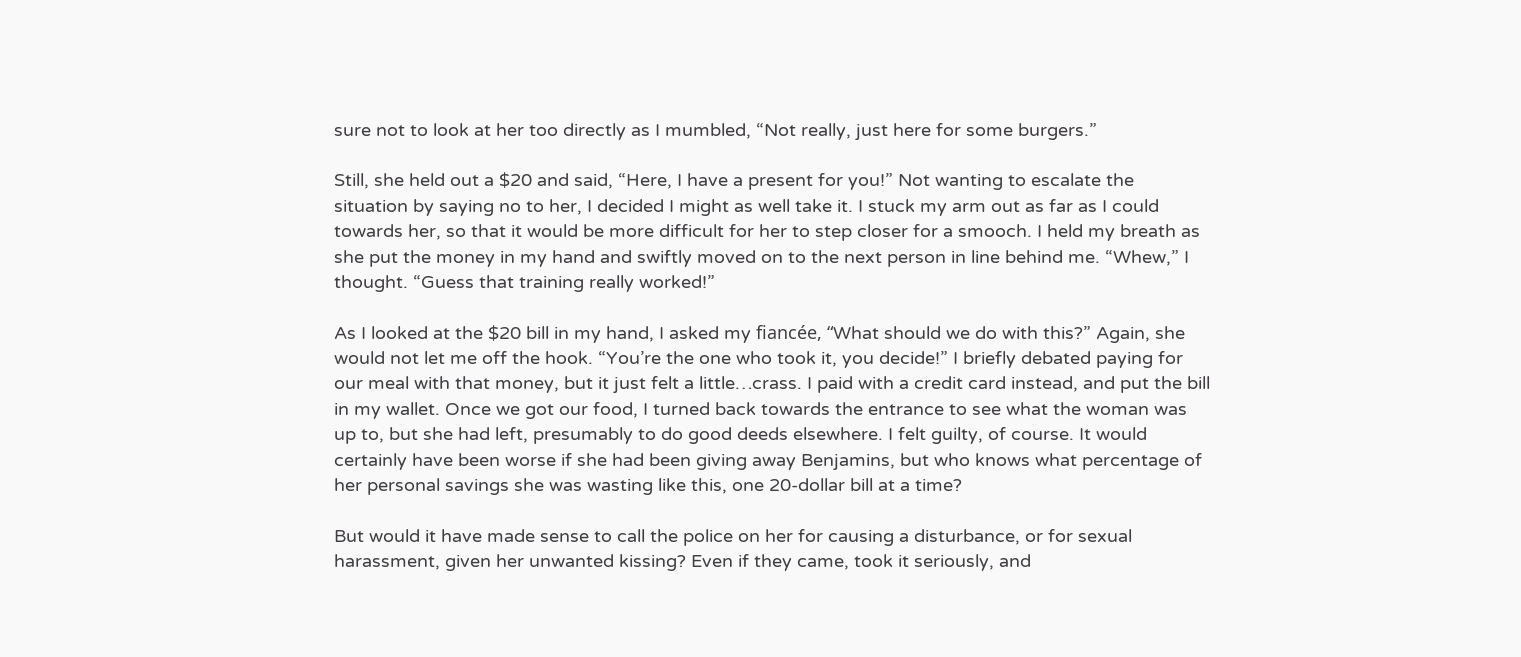sure not to look at her too directly as I mumbled, “Not really, just here for some burgers.”

Still, she held out a $20 and said, “Here, I have a present for you!” Not wanting to escalate the situation by saying no to her, I decided I might as well take it. I stuck my arm out as far as I could towards her, so that it would be more difficult for her to step closer for a smooch. I held my breath as she put the money in my hand and swiftly moved on to the next person in line behind me. “Whew,” I thought. “Guess that training really worked!”

As I looked at the $20 bill in my hand, I asked my fiancée, “What should we do with this?” Again, she would not let me off the hook. “You’re the one who took it, you decide!” I briefly debated paying for our meal with that money, but it just felt a little…crass. I paid with a credit card instead, and put the bill in my wallet. Once we got our food, I turned back towards the entrance to see what the woman was up to, but she had left, presumably to do good deeds elsewhere. I felt guilty, of course. It would certainly have been worse if she had been giving away Benjamins, but who knows what percentage of her personal savings she was wasting like this, one 20-dollar bill at a time?

But would it have made sense to call the police on her for causing a disturbance, or for sexual harassment, given her unwanted kissing? Even if they came, took it seriously, and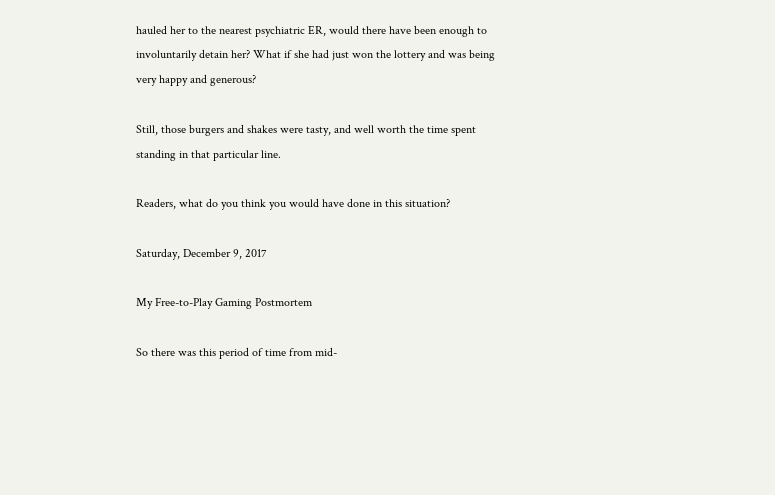hauled her to the nearest psychiatric ER, would there have been enough to involuntarily detain her? What if she had just won the lottery and was being very happy and generous?

Still, those burgers and shakes were tasty, and well worth the time spent standing in that particular line.

Readers, what do you think you would have done in this situation?

Saturday, December 9, 2017

My Free-to-Play Gaming Postmortem

So there was this period of time from mid-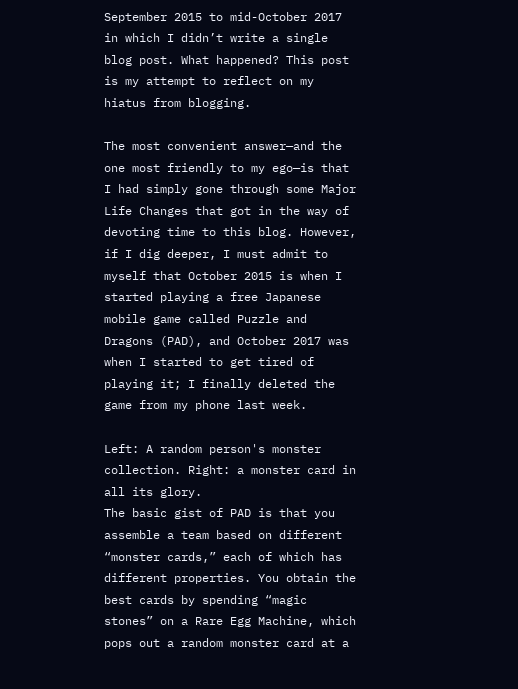September 2015 to mid-October 2017 in which I didn’t write a single blog post. What happened? This post is my attempt to reflect on my hiatus from blogging.

The most convenient answer—and the one most friendly to my ego—is that I had simply gone through some Major Life Changes that got in the way of devoting time to this blog. However, if I dig deeper, I must admit to myself that October 2015 is when I started playing a free Japanese mobile game called Puzzle and Dragons (PAD), and October 2017 was when I started to get tired of playing it; I finally deleted the game from my phone last week.

Left: A random person's monster collection. Right: a monster card in all its glory.
The basic gist of PAD is that you assemble a team based on different “monster cards,” each of which has different properties. You obtain the best cards by spending “magic stones” on a Rare Egg Machine, which pops out a random monster card at a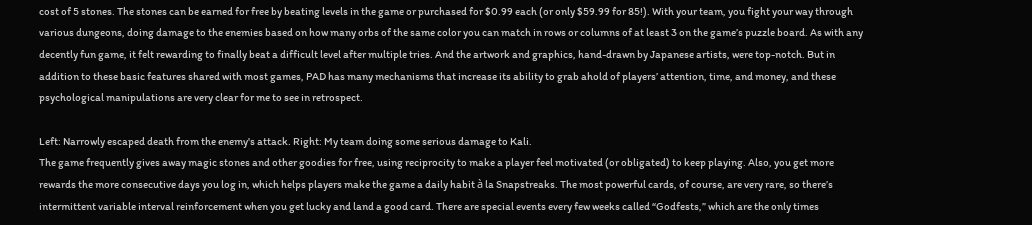cost of 5 stones. The stones can be earned for free by beating levels in the game or purchased for $0.99 each (or only $59.99 for 85!). With your team, you fight your way through various dungeons, doing damage to the enemies based on how many orbs of the same color you can match in rows or columns of at least 3 on the game’s puzzle board. As with any decently fun game, it felt rewarding to finally beat a difficult level after multiple tries. And the artwork and graphics, hand-drawn by Japanese artists, were top-notch. But in addition to these basic features shared with most games, PAD has many mechanisms that increase its ability to grab ahold of players’ attention, time, and money, and these psychological manipulations are very clear for me to see in retrospect.

Left: Narrowly escaped death from the enemy's attack. Right: My team doing some serious damage to Kali.
The game frequently gives away magic stones and other goodies for free, using reciprocity to make a player feel motivated (or obligated) to keep playing. Also, you get more rewards the more consecutive days you log in, which helps players make the game a daily habit à la Snapstreaks. The most powerful cards, of course, are very rare, so there’s intermittent variable interval reinforcement when you get lucky and land a good card. There are special events every few weeks called “Godfests,” which are the only times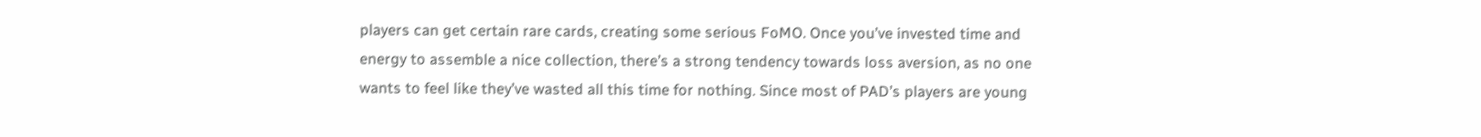players can get certain rare cards, creating some serious FoMO. Once you’ve invested time and energy to assemble a nice collection, there’s a strong tendency towards loss aversion, as no one wants to feel like they’ve wasted all this time for nothing. Since most of PAD’s players are young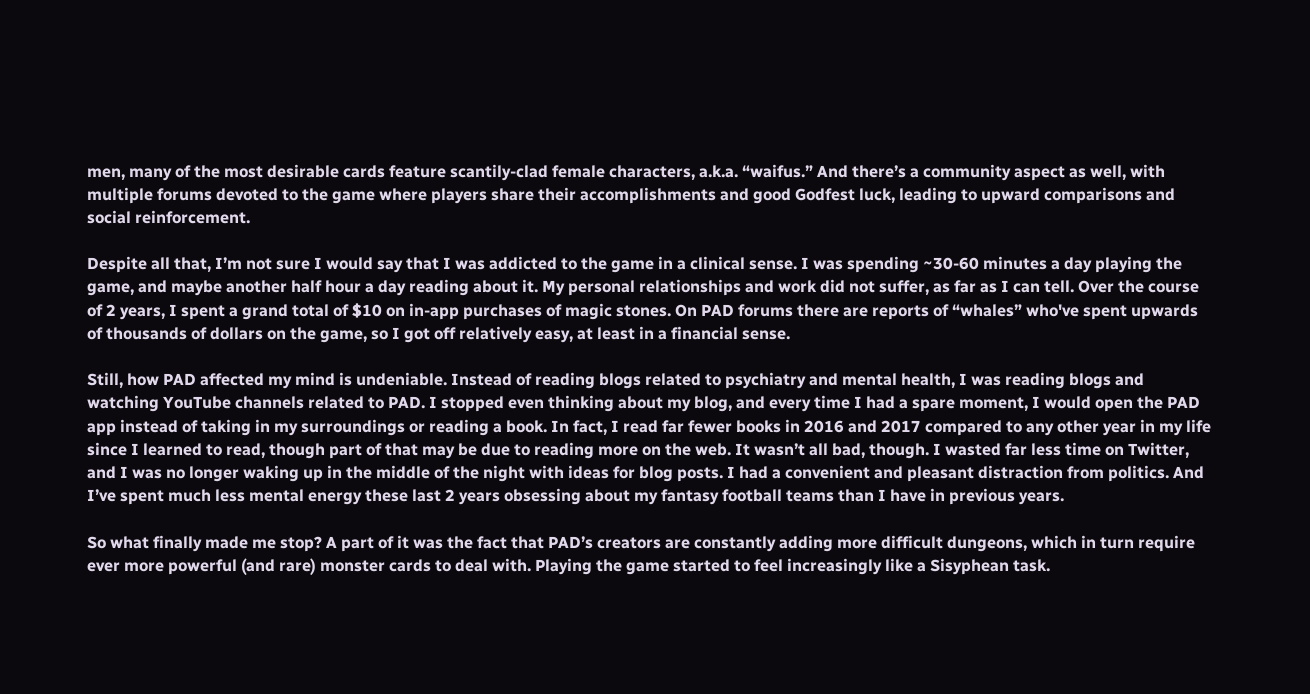men, many of the most desirable cards feature scantily-clad female characters, a.k.a. “waifus.” And there’s a community aspect as well, with multiple forums devoted to the game where players share their accomplishments and good Godfest luck, leading to upward comparisons and social reinforcement.

Despite all that, I’m not sure I would say that I was addicted to the game in a clinical sense. I was spending ~30-60 minutes a day playing the game, and maybe another half hour a day reading about it. My personal relationships and work did not suffer, as far as I can tell. Over the course of 2 years, I spent a grand total of $10 on in-app purchases of magic stones. On PAD forums there are reports of “whales” who've spent upwards of thousands of dollars on the game, so I got off relatively easy, at least in a financial sense.

Still, how PAD affected my mind is undeniable. Instead of reading blogs related to psychiatry and mental health, I was reading blogs and watching YouTube channels related to PAD. I stopped even thinking about my blog, and every time I had a spare moment, I would open the PAD app instead of taking in my surroundings or reading a book. In fact, I read far fewer books in 2016 and 2017 compared to any other year in my life since I learned to read, though part of that may be due to reading more on the web. It wasn’t all bad, though. I wasted far less time on Twitter, and I was no longer waking up in the middle of the night with ideas for blog posts. I had a convenient and pleasant distraction from politics. And I’ve spent much less mental energy these last 2 years obsessing about my fantasy football teams than I have in previous years.

So what finally made me stop? A part of it was the fact that PAD’s creators are constantly adding more difficult dungeons, which in turn require ever more powerful (and rare) monster cards to deal with. Playing the game started to feel increasingly like a Sisyphean task.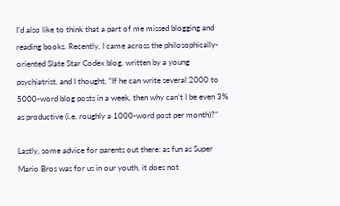I’d also like to think that a part of me missed blogging and reading books. Recently, I came across the philosophically-oriented Slate Star Codex blog, written by a young psychiatrist, and I thought, “If he can write several 2000 to 5000-word blog posts in a week, then why can’t I be even 3% as productive (i.e. roughly a 1000-word post per month)?”

Lastly, some advice for parents out there: as fun as Super Mario Bros was for us in our youth, it does not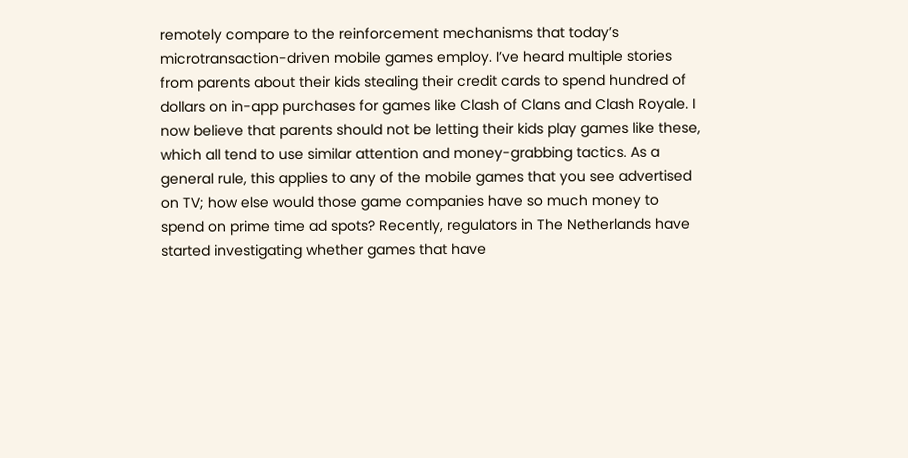remotely compare to the reinforcement mechanisms that today’s microtransaction-driven mobile games employ. I’ve heard multiple stories from parents about their kids stealing their credit cards to spend hundred of dollars on in-app purchases for games like Clash of Clans and Clash Royale. I now believe that parents should not be letting their kids play games like these, which all tend to use similar attention and money-grabbing tactics. As a general rule, this applies to any of the mobile games that you see advertised on TV; how else would those game companies have so much money to spend on prime time ad spots? Recently, regulators in The Netherlands have started investigating whether games that have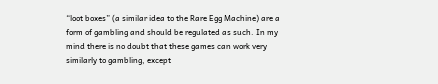“loot boxes” (a similar idea to the Rare Egg Machine) are a form of gambling and should be regulated as such. In my mind there is no doubt that these games can work very similarly to gambling, except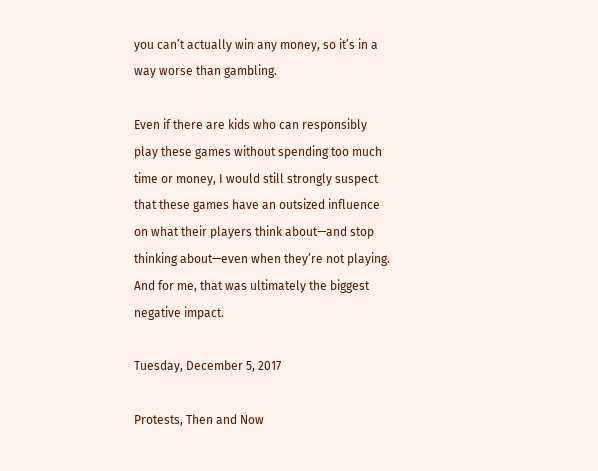you can’t actually win any money, so it’s in a way worse than gambling.

Even if there are kids who can responsibly play these games without spending too much time or money, I would still strongly suspect that these games have an outsized influence on what their players think about—and stop thinking about—even when they’re not playing. And for me, that was ultimately the biggest negative impact.

Tuesday, December 5, 2017

Protests, Then and Now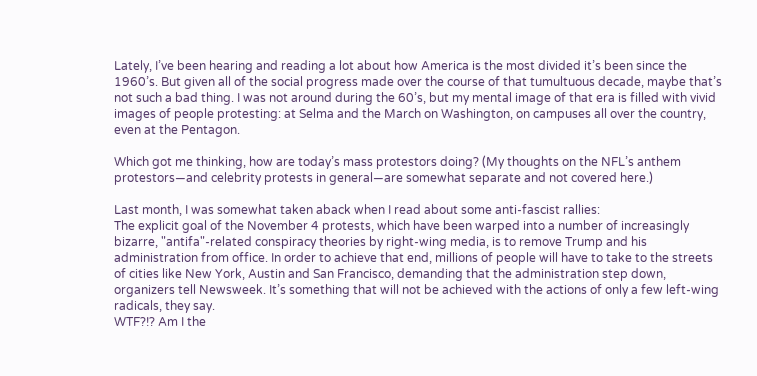Lately, I’ve been hearing and reading a lot about how America is the most divided it’s been since the 1960’s. But given all of the social progress made over the course of that tumultuous decade, maybe that’s not such a bad thing. I was not around during the 60’s, but my mental image of that era is filled with vivid images of people protesting: at Selma and the March on Washington, on campuses all over the country, even at the Pentagon.

Which got me thinking, how are today’s mass protestors doing? (My thoughts on the NFL’s anthem protestors—and celebrity protests in general—are somewhat separate and not covered here.)

Last month, I was somewhat taken aback when I read about some anti-fascist rallies:
The explicit goal of the November 4 protests, which have been warped into a number of increasingly bizarre, "antifa"-related conspiracy theories by right-wing media, is to remove Trump and his administration from office. In order to achieve that end, millions of people will have to take to the streets of cities like New York, Austin and San Francisco, demanding that the administration step down, organizers tell Newsweek. It’s something that will not be achieved with the actions of only a few left-wing radicals, they say.
WTF?!? Am I the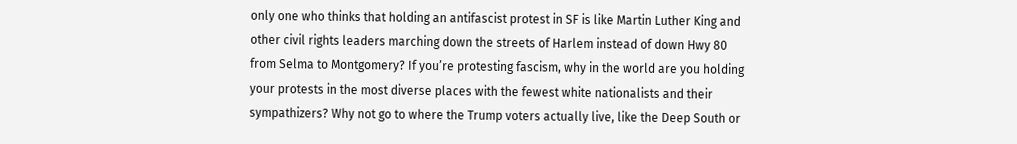only one who thinks that holding an antifascist protest in SF is like Martin Luther King and other civil rights leaders marching down the streets of Harlem instead of down Hwy 80 from Selma to Montgomery? If you’re protesting fascism, why in the world are you holding your protests in the most diverse places with the fewest white nationalists and their sympathizers? Why not go to where the Trump voters actually live, like the Deep South or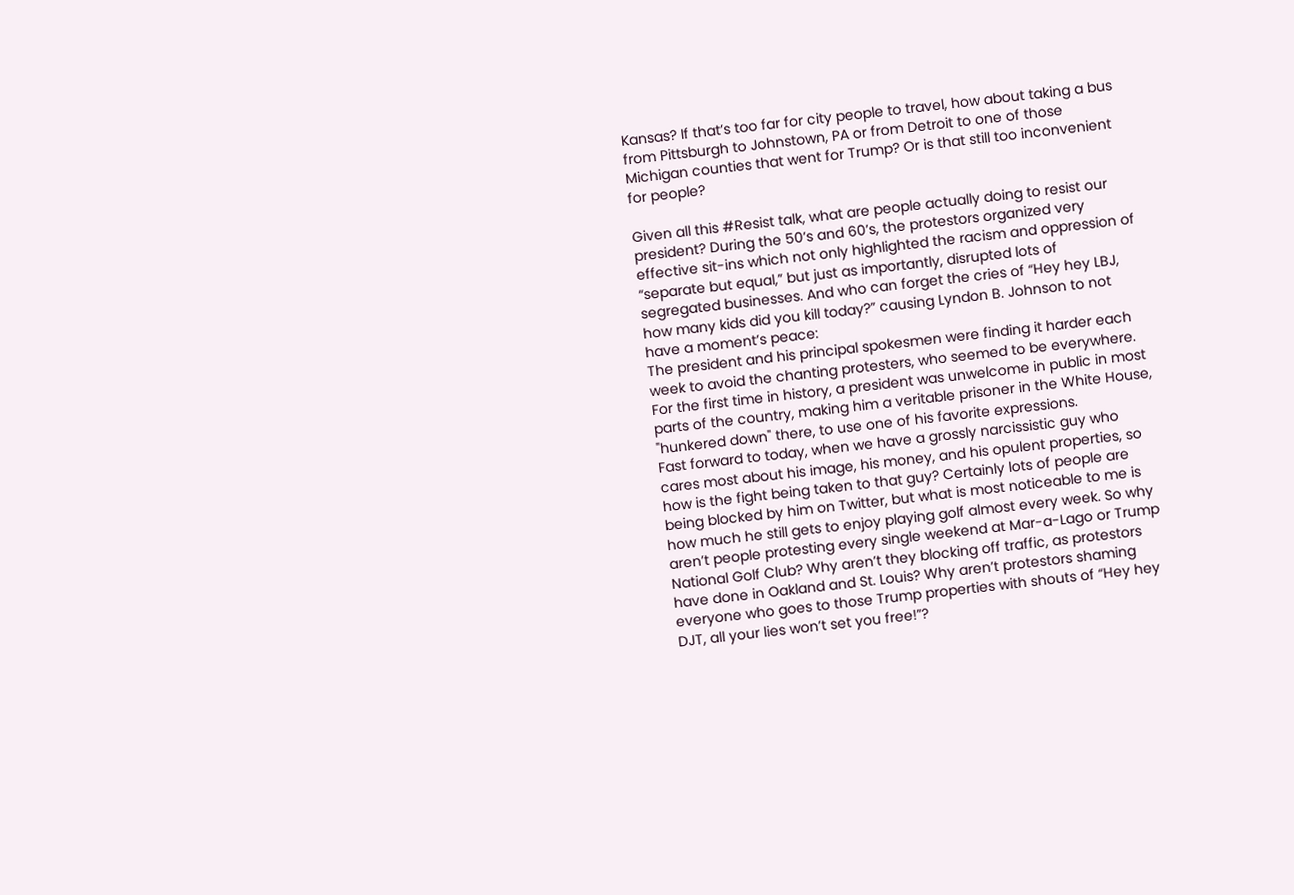Kansas? If that’s too far for city people to travel, how about taking a bus from Pittsburgh to Johnstown, PA or from Detroit to one of those Michigan counties that went for Trump? Or is that still too inconvenient for people?

Given all this #Resist talk, what are people actually doing to resist our president? During the 50’s and 60’s, the protestors organized very effective sit-ins which not only highlighted the racism and oppression of “separate but equal,” but just as importantly, disrupted lots of segregated businesses. And who can forget the cries of “Hey hey LBJ, how many kids did you kill today?” causing Lyndon B. Johnson to not have a moment’s peace:
The president and his principal spokesmen were finding it harder each week to avoid the chanting protesters, who seemed to be everywhere. For the first time in history, a president was unwelcome in public in most parts of the country, making him a veritable prisoner in the White House, "hunkered down" there, to use one of his favorite expressions.
Fast forward to today, when we have a grossly narcissistic guy who cares most about his image, his money, and his opulent properties, so how is the fight being taken to that guy? Certainly lots of people are being blocked by him on Twitter, but what is most noticeable to me is how much he still gets to enjoy playing golf almost every week. So why aren’t people protesting every single weekend at Mar-a-Lago or Trump National Golf Club? Why aren’t they blocking off traffic, as protestors have done in Oakland and St. Louis? Why aren’t protestors shaming everyone who goes to those Trump properties with shouts of “Hey hey DJT, all your lies won’t set you free!”?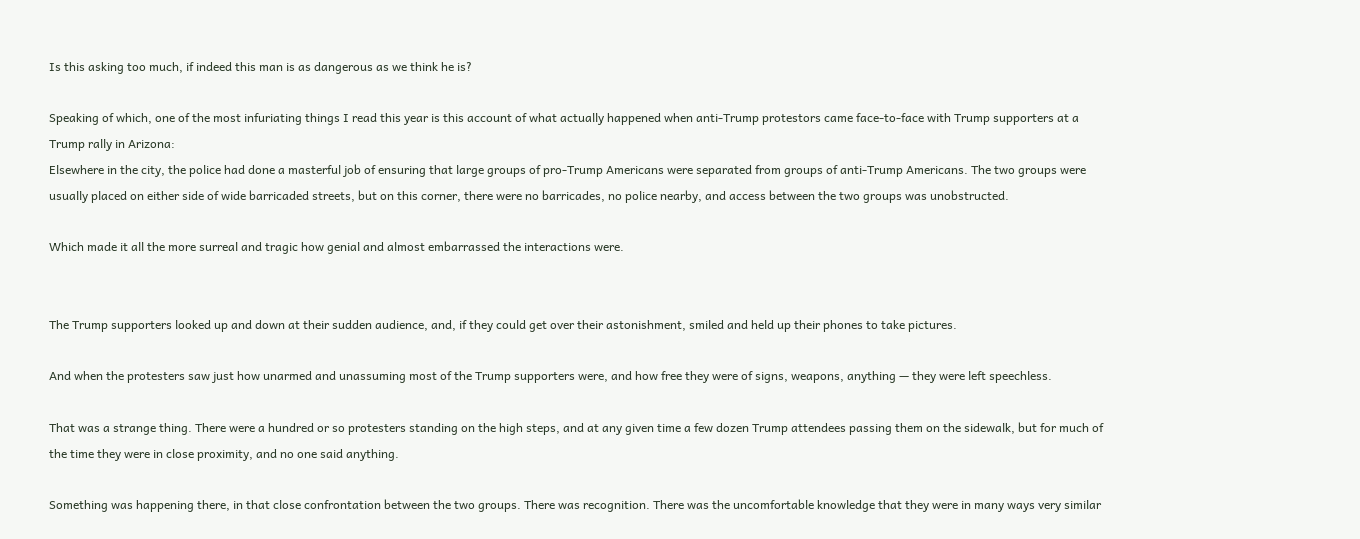Is this asking too much, if indeed this man is as dangerous as we think he is?

Speaking of which, one of the most infuriating things I read this year is this account of what actually happened when anti-Trump protestors came face-to-face with Trump supporters at a Trump rally in Arizona:
Elsewhere in the city, the police had done a masterful job of ensuring that large groups of pro-Trump Americans were separated from groups of anti-Trump Americans. The two groups were usually placed on either side of wide barricaded streets, but on this corner, there were no barricades, no police nearby, and access between the two groups was unobstructed.

Which made it all the more surreal and tragic how genial and almost embarrassed the interactions were.


The Trump supporters looked up and down at their sudden audience, and, if they could get over their astonishment, smiled and held up their phones to take pictures.

And when the protesters saw just how unarmed and unassuming most of the Trump supporters were, and how free they were of signs, weapons, anything — they were left speechless.

That was a strange thing. There were a hundred or so protesters standing on the high steps, and at any given time a few dozen Trump attendees passing them on the sidewalk, but for much of the time they were in close proximity, and no one said anything.

Something was happening there, in that close confrontation between the two groups. There was recognition. There was the uncomfortable knowledge that they were in many ways very similar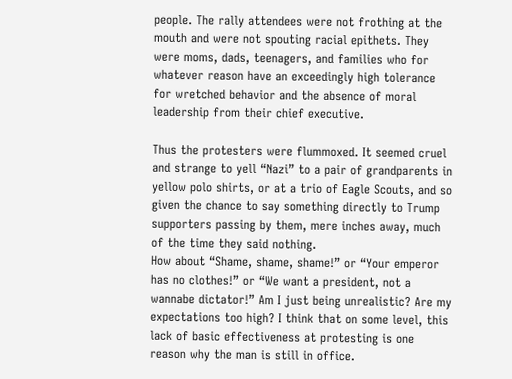people. The rally attendees were not frothing at the mouth and were not spouting racial epithets. They were moms, dads, teenagers, and families who for whatever reason have an exceedingly high tolerance for wretched behavior and the absence of moral leadership from their chief executive.

Thus the protesters were flummoxed. It seemed cruel and strange to yell “Nazi” to a pair of grandparents in yellow polo shirts, or at a trio of Eagle Scouts, and so given the chance to say something directly to Trump supporters passing by them, mere inches away, much of the time they said nothing.
How about “Shame, shame, shame!” or “Your emperor has no clothes!” or “We want a president, not a wannabe dictator!” Am I just being unrealistic? Are my expectations too high? I think that on some level, this lack of basic effectiveness at protesting is one reason why the man is still in office.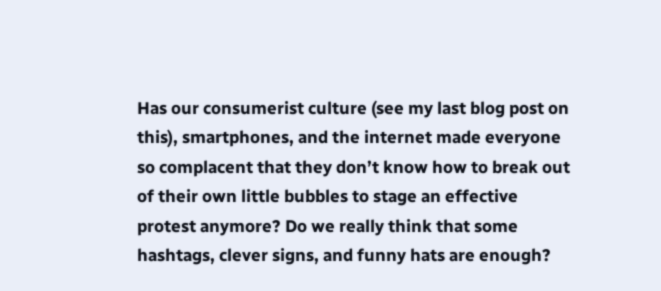Has our consumerist culture (see my last blog post on this), smartphones, and the internet made everyone so complacent that they don’t know how to break out of their own little bubbles to stage an effective protest anymore? Do we really think that some hashtags, clever signs, and funny hats are enough?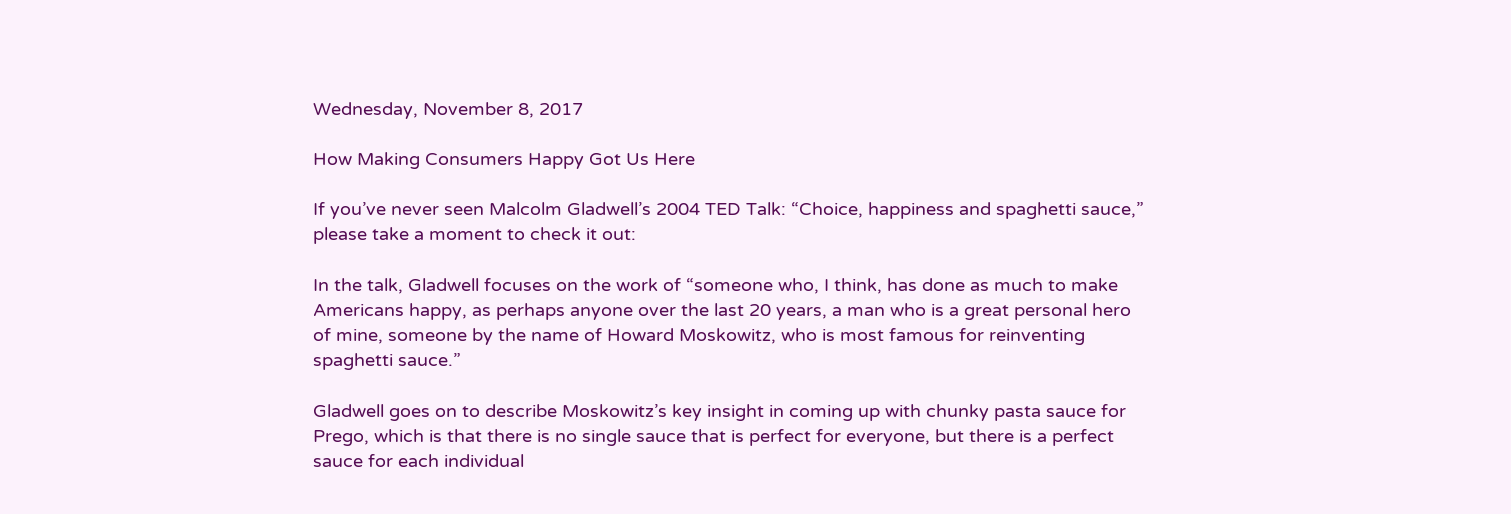Wednesday, November 8, 2017

How Making Consumers Happy Got Us Here

If you’ve never seen Malcolm Gladwell’s 2004 TED Talk: “Choice, happiness and spaghetti sauce,” please take a moment to check it out:

In the talk, Gladwell focuses on the work of “someone who, I think, has done as much to make Americans happy, as perhaps anyone over the last 20 years, a man who is a great personal hero of mine, someone by the name of Howard Moskowitz, who is most famous for reinventing spaghetti sauce.”

Gladwell goes on to describe Moskowitz’s key insight in coming up with chunky pasta sauce for Prego, which is that there is no single sauce that is perfect for everyone, but there is a perfect sauce for each individual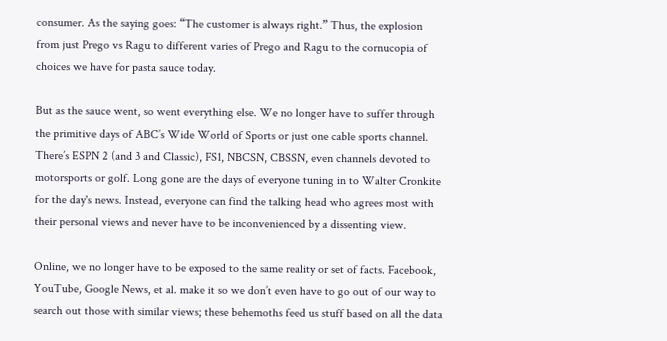consumer. As the saying goes: “The customer is always right.” Thus, the explosion from just Prego vs Ragu to different varies of Prego and Ragu to the cornucopia of choices we have for pasta sauce today.

But as the sauce went, so went everything else. We no longer have to suffer through the primitive days of ABC’s Wide World of Sports or just one cable sports channel. There’s ESPN 2 (and 3 and Classic), FS1, NBCSN, CBSSN, even channels devoted to motorsports or golf. Long gone are the days of everyone tuning in to Walter Cronkite for the day's news. Instead, everyone can find the talking head who agrees most with their personal views and never have to be inconvenienced by a dissenting view.

Online, we no longer have to be exposed to the same reality or set of facts. Facebook, YouTube, Google News, et al. make it so we don’t even have to go out of our way to search out those with similar views; these behemoths feed us stuff based on all the data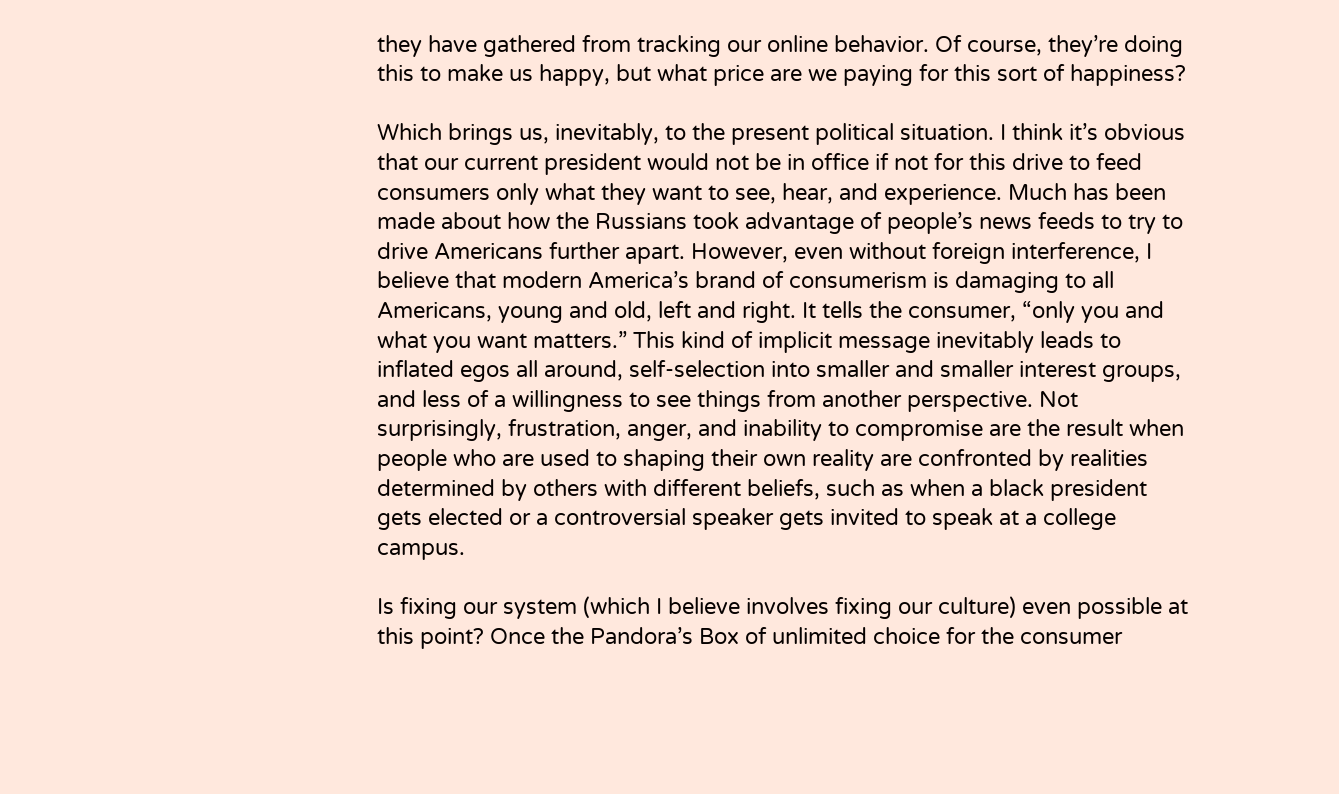they have gathered from tracking our online behavior. Of course, they’re doing this to make us happy, but what price are we paying for this sort of happiness?

Which brings us, inevitably, to the present political situation. I think it’s obvious that our current president would not be in office if not for this drive to feed consumers only what they want to see, hear, and experience. Much has been made about how the Russians took advantage of people’s news feeds to try to drive Americans further apart. However, even without foreign interference, I believe that modern America’s brand of consumerism is damaging to all Americans, young and old, left and right. It tells the consumer, “only you and what you want matters.” This kind of implicit message inevitably leads to inflated egos all around, self-selection into smaller and smaller interest groups, and less of a willingness to see things from another perspective. Not surprisingly, frustration, anger, and inability to compromise are the result when people who are used to shaping their own reality are confronted by realities determined by others with different beliefs, such as when a black president gets elected or a controversial speaker gets invited to speak at a college campus.

Is fixing our system (which I believe involves fixing our culture) even possible at this point? Once the Pandora’s Box of unlimited choice for the consumer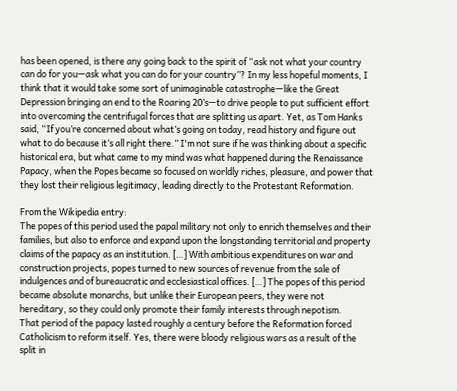has been opened, is there any going back to the spirit of “ask not what your country can do for you—ask what you can do for your country”? In my less hopeful moments, I think that it would take some sort of unimaginable catastrophe—like the Great Depression bringing an end to the Roaring 20’s—to drive people to put sufficient effort into overcoming the centrifugal forces that are splitting us apart. Yet, as Tom Hanks said, “If you’re concerned about what’s going on today, read history and figure out what to do because it’s all right there.” I'm not sure if he was thinking about a specific historical era, but what came to my mind was what happened during the Renaissance Papacy, when the Popes became so focused on worldly riches, pleasure, and power that they lost their religious legitimacy, leading directly to the Protestant Reformation.

From the Wikipedia entry:
The popes of this period used the papal military not only to enrich themselves and their families, but also to enforce and expand upon the longstanding territorial and property claims of the papacy as an institution. […] With ambitious expenditures on war and construction projects, popes turned to new sources of revenue from the sale of indulgences and of bureaucratic and ecclesiastical offices. […] The popes of this period became absolute monarchs, but unlike their European peers, they were not hereditary, so they could only promote their family interests through nepotism.
That period of the papacy lasted roughly a century before the Reformation forced Catholicism to reform itself. Yes, there were bloody religious wars as a result of the split in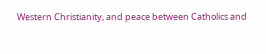Western Christianity, and peace between Catholics and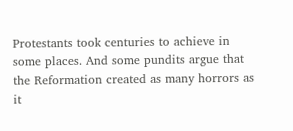Protestants took centuries to achieve in some places. And some pundits argue that the Reformation created as many horrors as it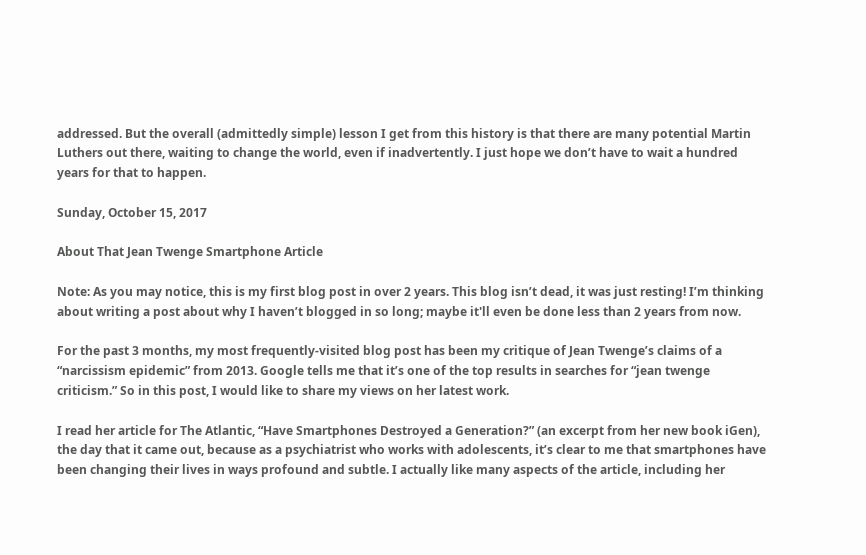addressed. But the overall (admittedly simple) lesson I get from this history is that there are many potential Martin Luthers out there, waiting to change the world, even if inadvertently. I just hope we don’t have to wait a hundred years for that to happen.

Sunday, October 15, 2017

About That Jean Twenge Smartphone Article

Note: As you may notice, this is my first blog post in over 2 years. This blog isn’t dead, it was just resting! I’m thinking about writing a post about why I haven’t blogged in so long; maybe it'll even be done less than 2 years from now.

For the past 3 months, my most frequently-visited blog post has been my critique of Jean Twenge’s claims of a “narcissism epidemic” from 2013. Google tells me that it’s one of the top results in searches for “jean twenge criticism.” So in this post, I would like to share my views on her latest work.

I read her article for The Atlantic, “Have Smartphones Destroyed a Generation?” (an excerpt from her new book iGen), the day that it came out, because as a psychiatrist who works with adolescents, it’s clear to me that smartphones have been changing their lives in ways profound and subtle. I actually like many aspects of the article, including her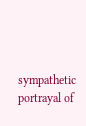sympathetic portrayal of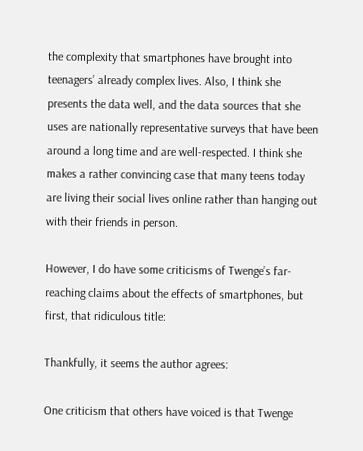the complexity that smartphones have brought into teenagers’ already complex lives. Also, I think she presents the data well, and the data sources that she uses are nationally representative surveys that have been around a long time and are well-respected. I think she makes a rather convincing case that many teens today are living their social lives online rather than hanging out with their friends in person.

However, I do have some criticisms of Twenge’s far-reaching claims about the effects of smartphones, but first, that ridiculous title:

Thankfully, it seems the author agrees:

One criticism that others have voiced is that Twenge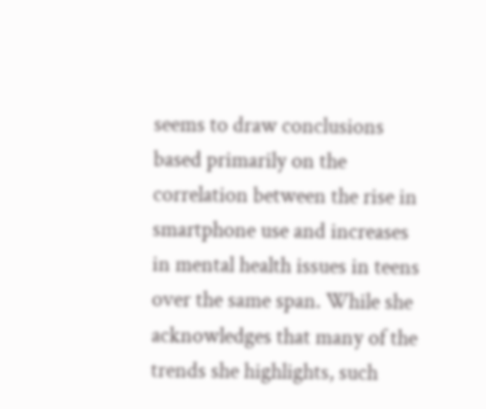seems to draw conclusions based primarily on the correlation between the rise in smartphone use and increases in mental health issues in teens over the same span. While she acknowledges that many of the trends she highlights, such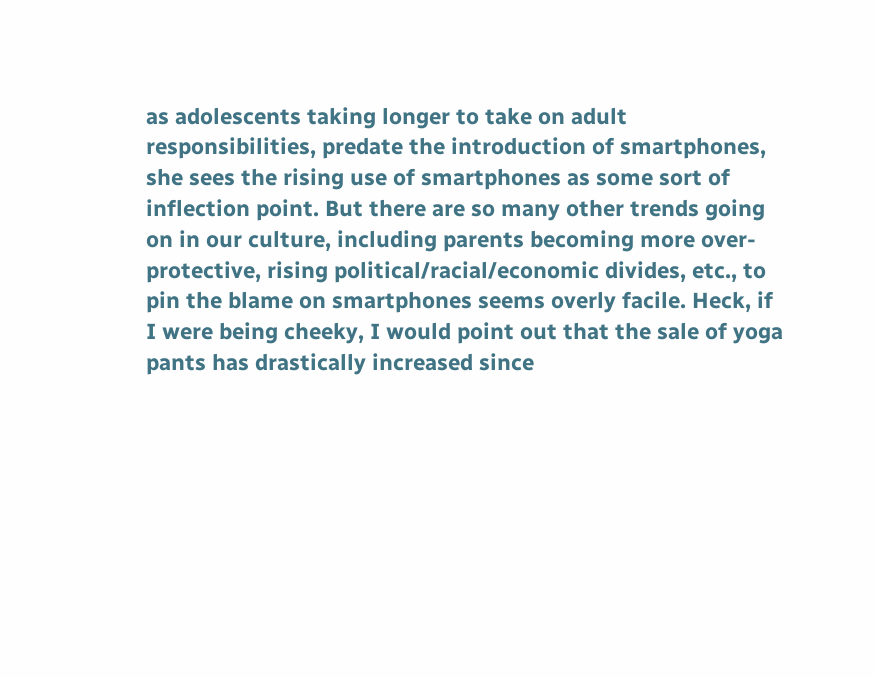as adolescents taking longer to take on adult responsibilities, predate the introduction of smartphones, she sees the rising use of smartphones as some sort of inflection point. But there are so many other trends going on in our culture, including parents becoming more over-protective, rising political/racial/economic divides, etc., to pin the blame on smartphones seems overly facile. Heck, if I were being cheeky, I would point out that the sale of yoga pants has drastically increased since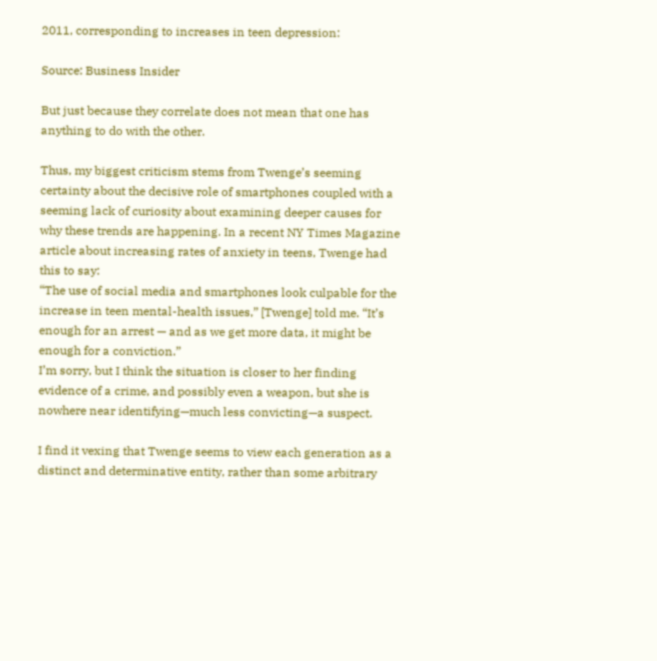2011, corresponding to increases in teen depression:

Source: Business Insider

But just because they correlate does not mean that one has anything to do with the other.

Thus, my biggest criticism stems from Twenge’s seeming certainty about the decisive role of smartphones coupled with a seeming lack of curiosity about examining deeper causes for why these trends are happening. In a recent NY Times Magazine article about increasing rates of anxiety in teens, Twenge had this to say:
“The use of social media and smartphones look culpable for the increase in teen mental-health issues,” [Twenge] told me. “It’s enough for an arrest — and as we get more data, it might be enough for a conviction.”
I’m sorry, but I think the situation is closer to her finding evidence of a crime, and possibly even a weapon, but she is nowhere near identifying—much less convicting—a suspect.

I find it vexing that Twenge seems to view each generation as a distinct and determinative entity, rather than some arbitrary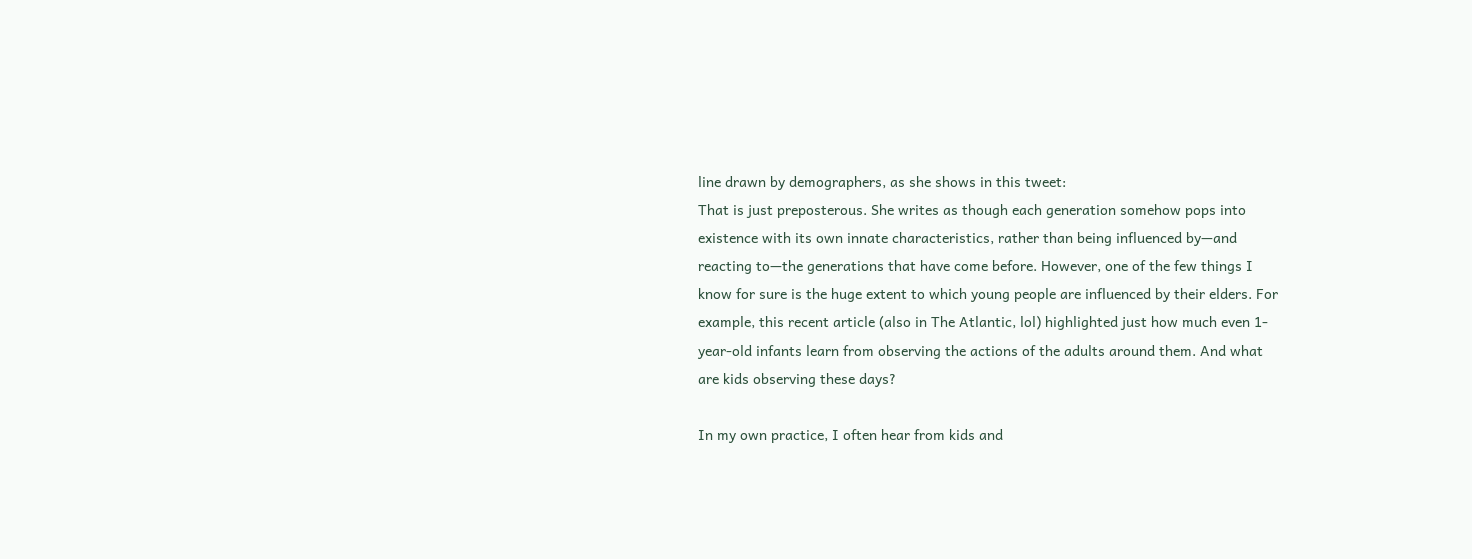line drawn by demographers, as she shows in this tweet:
That is just preposterous. She writes as though each generation somehow pops into existence with its own innate characteristics, rather than being influenced by—and reacting to—the generations that have come before. However, one of the few things I know for sure is the huge extent to which young people are influenced by their elders. For example, this recent article (also in The Atlantic, lol) highlighted just how much even 1-year-old infants learn from observing the actions of the adults around them. And what are kids observing these days?

In my own practice, I often hear from kids and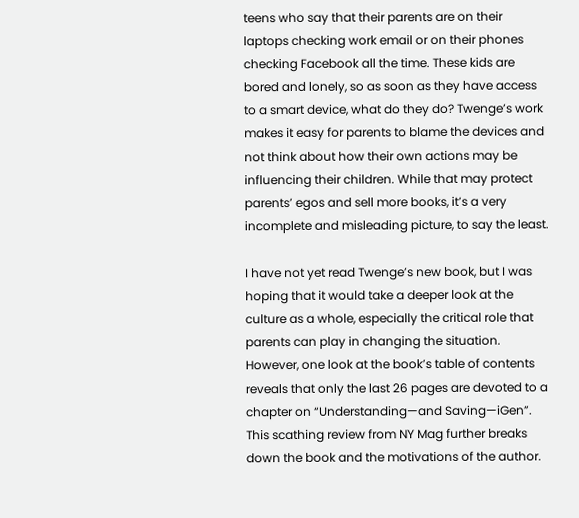teens who say that their parents are on their laptops checking work email or on their phones checking Facebook all the time. These kids are bored and lonely, so as soon as they have access to a smart device, what do they do? Twenge’s work makes it easy for parents to blame the devices and not think about how their own actions may be influencing their children. While that may protect parents’ egos and sell more books, it’s a very incomplete and misleading picture, to say the least.

I have not yet read Twenge’s new book, but I was hoping that it would take a deeper look at the culture as a whole, especially the critical role that parents can play in changing the situation. However, one look at the book’s table of contents reveals that only the last 26 pages are devoted to a chapter on “Understanding—and Saving—iGen”. This scathing review from NY Mag further breaks down the book and the motivations of the author.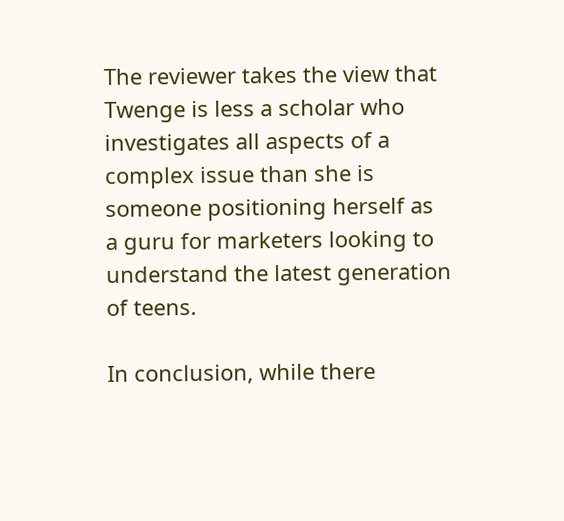The reviewer takes the view that Twenge is less a scholar who investigates all aspects of a complex issue than she is someone positioning herself as a guru for marketers looking to understand the latest generation of teens.

In conclusion, while there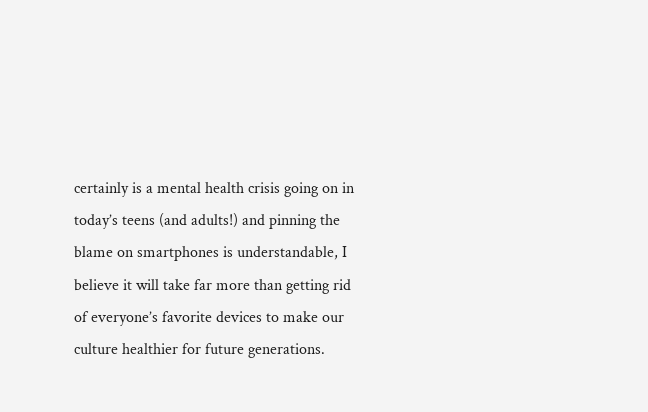certainly is a mental health crisis going on in today’s teens (and adults!) and pinning the blame on smartphones is understandable, I believe it will take far more than getting rid of everyone’s favorite devices to make our culture healthier for future generations.